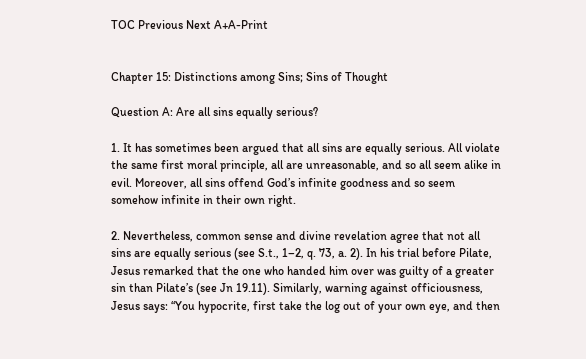TOC Previous Next A+A-Print


Chapter 15: Distinctions among Sins; Sins of Thought

Question A: Are all sins equally serious?

1. It has sometimes been argued that all sins are equally serious. All violate the same first moral principle, all are unreasonable, and so all seem alike in evil. Moreover, all sins offend God’s infinite goodness and so seem somehow infinite in their own right.

2. Nevertheless, common sense and divine revelation agree that not all sins are equally serious (see S.t., 1–2, q. 73, a. 2). In his trial before Pilate, Jesus remarked that the one who handed him over was guilty of a greater sin than Pilate’s (see Jn 19.11). Similarly, warning against officiousness, Jesus says: “You hypocrite, first take the log out of your own eye, and then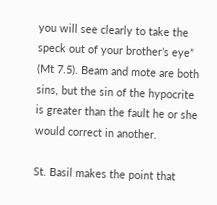you will see clearly to take the speck out of your brother’s eye” (Mt 7.5). Beam and mote are both sins, but the sin of the hypocrite is greater than the fault he or she would correct in another.

St. Basil makes the point that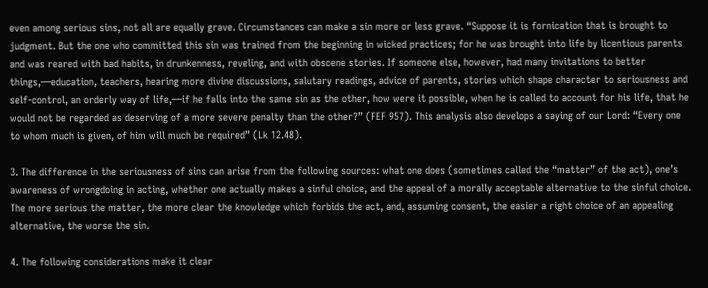even among serious sins, not all are equally grave. Circumstances can make a sin more or less grave. “Suppose it is fornication that is brought to judgment. But the one who committed this sin was trained from the beginning in wicked practices; for he was brought into life by licentious parents and was reared with bad habits, in drunkenness, reveling, and with obscene stories. If someone else, however, had many invitations to better things,—education, teachers, hearing more divine discussions, salutary readings, advice of parents, stories which shape character to seriousness and self-control, an orderly way of life,—if he falls into the same sin as the other, how were it possible, when he is called to account for his life, that he would not be regarded as deserving of a more severe penalty than the other?” (FEF 957). This analysis also develops a saying of our Lord: “Every one to whom much is given, of him will much be required” (Lk 12.48).

3. The difference in the seriousness of sins can arise from the following sources: what one does (sometimes called the “matter” of the act), one’s awareness of wrongdoing in acting, whether one actually makes a sinful choice, and the appeal of a morally acceptable alternative to the sinful choice. The more serious the matter, the more clear the knowledge which forbids the act, and, assuming consent, the easier a right choice of an appealing alternative, the worse the sin.

4. The following considerations make it clear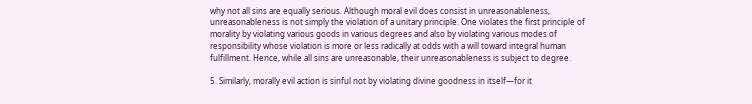why not all sins are equally serious. Although moral evil does consist in unreasonableness, unreasonableness is not simply the violation of a unitary principle. One violates the first principle of morality by violating various goods in various degrees and also by violating various modes of responsibility whose violation is more or less radically at odds with a will toward integral human fulfillment. Hence, while all sins are unreasonable, their unreasonableness is subject to degree.

5. Similarly, morally evil action is sinful not by violating divine goodness in itself—for it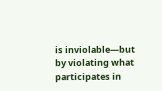is inviolable—but by violating what participates in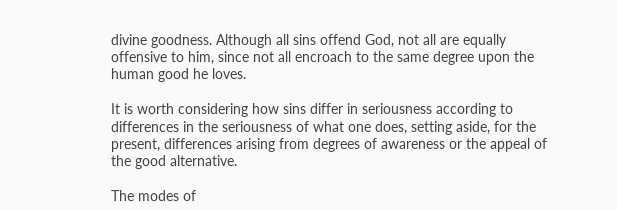divine goodness. Although all sins offend God, not all are equally offensive to him, since not all encroach to the same degree upon the human good he loves.

It is worth considering how sins differ in seriousness according to differences in the seriousness of what one does, setting aside, for the present, differences arising from degrees of awareness or the appeal of the good alternative.

The modes of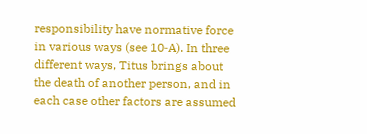responsibility have normative force in various ways (see 10‑A). In three different ways, Titus brings about the death of another person, and in each case other factors are assumed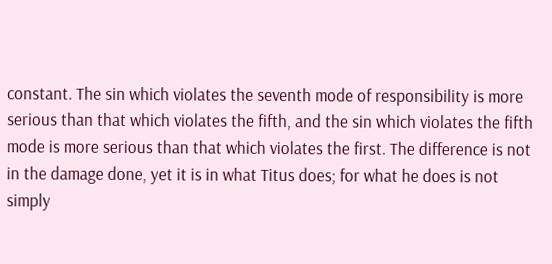constant. The sin which violates the seventh mode of responsibility is more serious than that which violates the fifth, and the sin which violates the fifth mode is more serious than that which violates the first. The difference is not in the damage done, yet it is in what Titus does; for what he does is not simply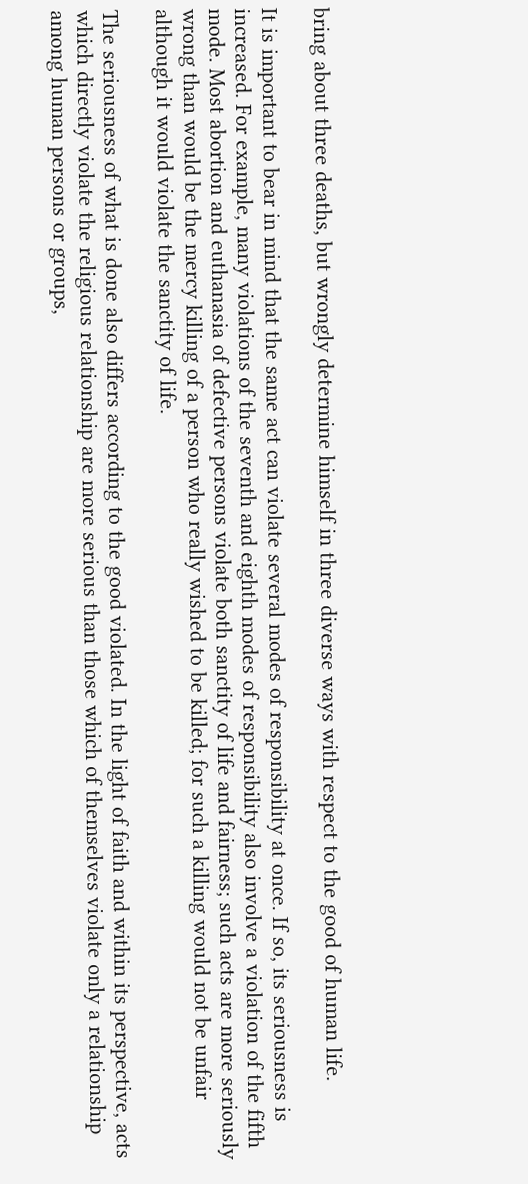bring about three deaths, but wrongly determine himself in three diverse ways with respect to the good of human life.

It is important to bear in mind that the same act can violate several modes of responsibility at once. If so, its seriousness is increased. For example, many violations of the seventh and eighth modes of responsibility also involve a violation of the fifth mode. Most abortion and euthanasia of defective persons violate both sanctity of life and fairness; such acts are more seriously wrong than would be the mercy killing of a person who really wished to be killed; for such a killing would not be unfair although it would violate the sanctity of life.

The seriousness of what is done also differs according to the good violated. In the light of faith and within its perspective, acts which directly violate the religious relationship are more serious than those which of themselves violate only a relationship among human persons or groups,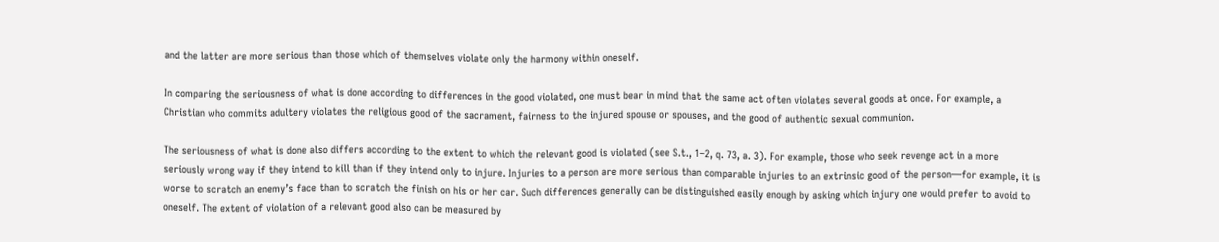and the latter are more serious than those which of themselves violate only the harmony within oneself.

In comparing the seriousness of what is done according to differences in the good violated, one must bear in mind that the same act often violates several goods at once. For example, a Christian who commits adultery violates the religious good of the sacrament, fairness to the injured spouse or spouses, and the good of authentic sexual communion.

The seriousness of what is done also differs according to the extent to which the relevant good is violated (see S.t., 1–2, q. 73, a. 3). For example, those who seek revenge act in a more seriously wrong way if they intend to kill than if they intend only to injure. Injuries to a person are more serious than comparable injuries to an extrinsic good of the person—for example, it is worse to scratch an enemy’s face than to scratch the finish on his or her car. Such differences generally can be distinguished easily enough by asking which injury one would prefer to avoid to oneself. The extent of violation of a relevant good also can be measured by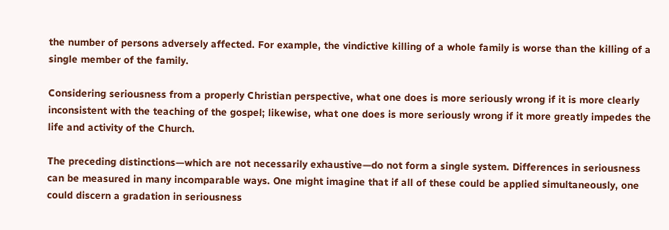the number of persons adversely affected. For example, the vindictive killing of a whole family is worse than the killing of a single member of the family.

Considering seriousness from a properly Christian perspective, what one does is more seriously wrong if it is more clearly inconsistent with the teaching of the gospel; likewise, what one does is more seriously wrong if it more greatly impedes the life and activity of the Church.

The preceding distinctions—which are not necessarily exhaustive—do not form a single system. Differences in seriousness can be measured in many incomparable ways. One might imagine that if all of these could be applied simultaneously, one could discern a gradation in seriousness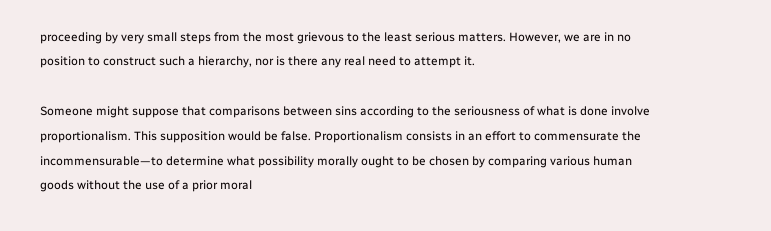proceeding by very small steps from the most grievous to the least serious matters. However, we are in no position to construct such a hierarchy, nor is there any real need to attempt it.

Someone might suppose that comparisons between sins according to the seriousness of what is done involve proportionalism. This supposition would be false. Proportionalism consists in an effort to commensurate the incommensurable—to determine what possibility morally ought to be chosen by comparing various human goods without the use of a prior moral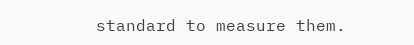standard to measure them.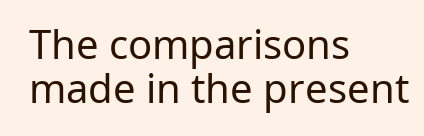The comparisons made in the present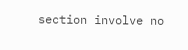section involve no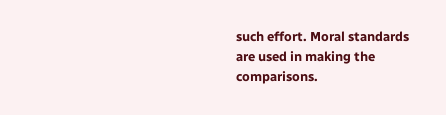such effort. Moral standards are used in making the comparisons.